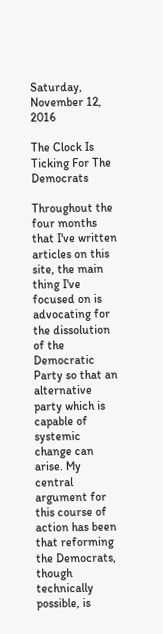Saturday, November 12, 2016

The Clock Is Ticking For The Democrats

Throughout the four months that I've written articles on this site, the main thing I've focused on is advocating for the dissolution of the Democratic Party so that an alternative party which is capable of systemic change can arise. My central argument for this course of action has been that reforming the Democrats, though technically possible, is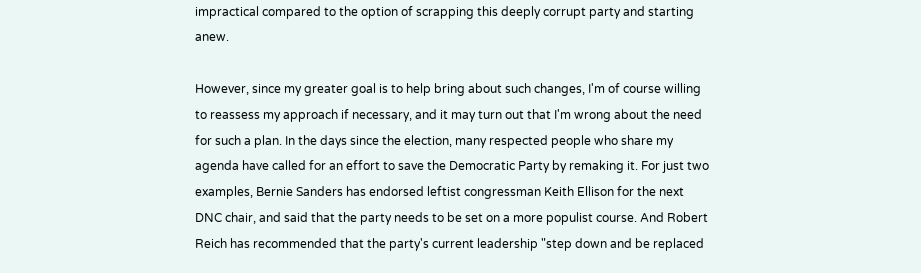impractical compared to the option of scrapping this deeply corrupt party and starting anew.

However, since my greater goal is to help bring about such changes, I'm of course willing to reassess my approach if necessary, and it may turn out that I'm wrong about the need for such a plan. In the days since the election, many respected people who share my agenda have called for an effort to save the Democratic Party by remaking it. For just two examples, Bernie Sanders has endorsed leftist congressman Keith Ellison for the next DNC chair, and said that the party needs to be set on a more populist course. And Robert Reich has recommended that the party's current leadership "step down and be replaced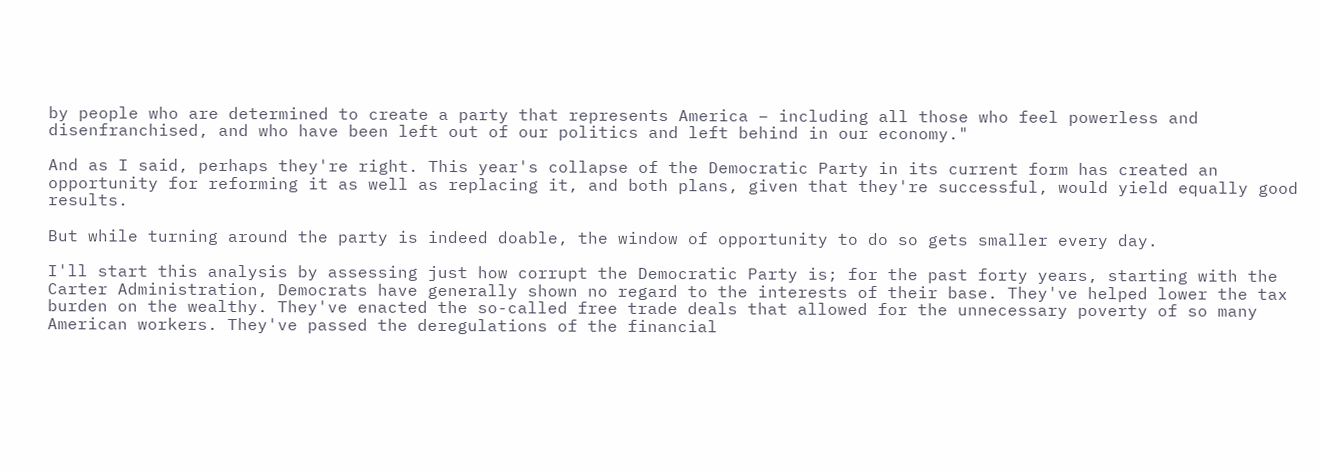by people who are determined to create a party that represents America – including all those who feel powerless and disenfranchised, and who have been left out of our politics and left behind in our economy."

And as I said, perhaps they're right. This year's collapse of the Democratic Party in its current form has created an opportunity for reforming it as well as replacing it, and both plans, given that they're successful, would yield equally good results.

But while turning around the party is indeed doable, the window of opportunity to do so gets smaller every day.

I'll start this analysis by assessing just how corrupt the Democratic Party is; for the past forty years, starting with the Carter Administration, Democrats have generally shown no regard to the interests of their base. They've helped lower the tax burden on the wealthy. They've enacted the so-called free trade deals that allowed for the unnecessary poverty of so many American workers. They've passed the deregulations of the financial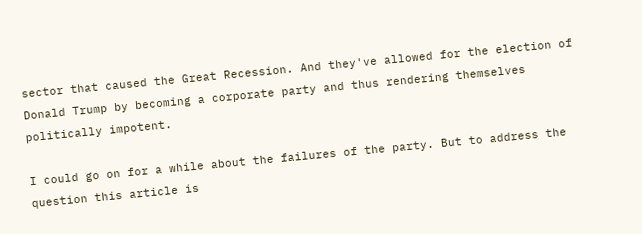sector that caused the Great Recession. And they've allowed for the election of Donald Trump by becoming a corporate party and thus rendering themselves politically impotent.

I could go on for a while about the failures of the party. But to address the question this article is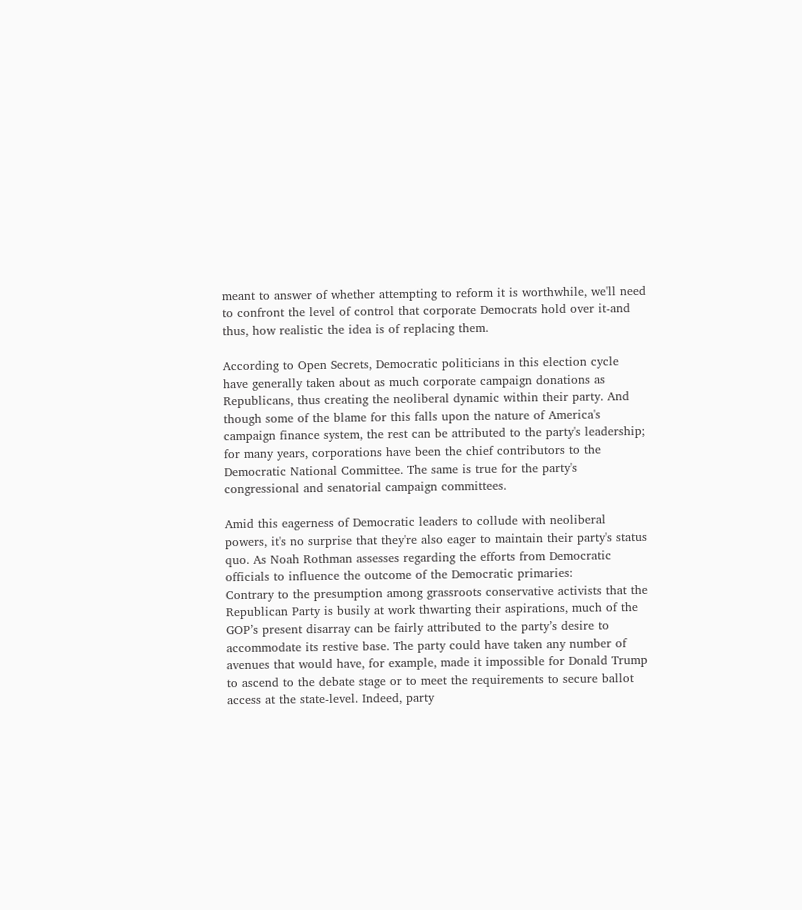meant to answer of whether attempting to reform it is worthwhile, we'll need to confront the level of control that corporate Democrats hold over it-and thus, how realistic the idea is of replacing them.

According to Open Secrets, Democratic politicians in this election cycle have generally taken about as much corporate campaign donations as Republicans, thus creating the neoliberal dynamic within their party. And though some of the blame for this falls upon the nature of America's campaign finance system, the rest can be attributed to the party's leadership; for many years, corporations have been the chief contributors to the Democratic National Committee. The same is true for the party's congressional and senatorial campaign committees.

Amid this eagerness of Democratic leaders to collude with neoliberal powers, it's no surprise that they're also eager to maintain their party's status quo. As Noah Rothman assesses regarding the efforts from Democratic officials to influence the outcome of the Democratic primaries:
Contrary to the presumption among grassroots conservative activists that the Republican Party is busily at work thwarting their aspirations, much of the GOP’s present disarray can be fairly attributed to the party’s desire to accommodate its restive base. The party could have taken any number of avenues that would have, for example, made it impossible for Donald Trump to ascend to the debate stage or to meet the requirements to secure ballot access at the state-level. Indeed, party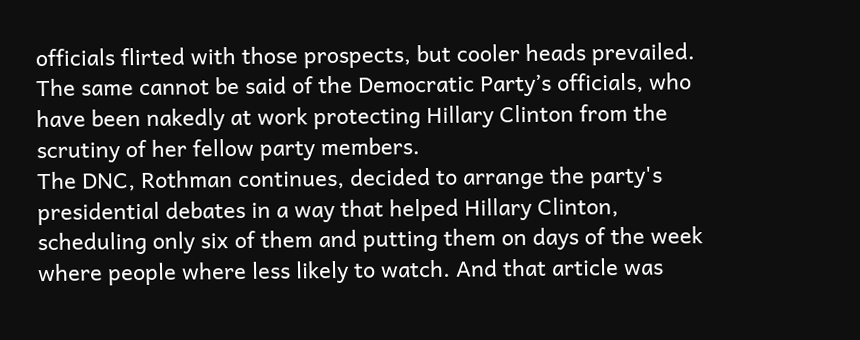officials flirted with those prospects, but cooler heads prevailed. The same cannot be said of the Democratic Party’s officials, who have been nakedly at work protecting Hillary Clinton from the scrutiny of her fellow party members.
The DNC, Rothman continues, decided to arrange the party's presidential debates in a way that helped Hillary Clinton, scheduling only six of them and putting them on days of the week where people where less likely to watch. And that article was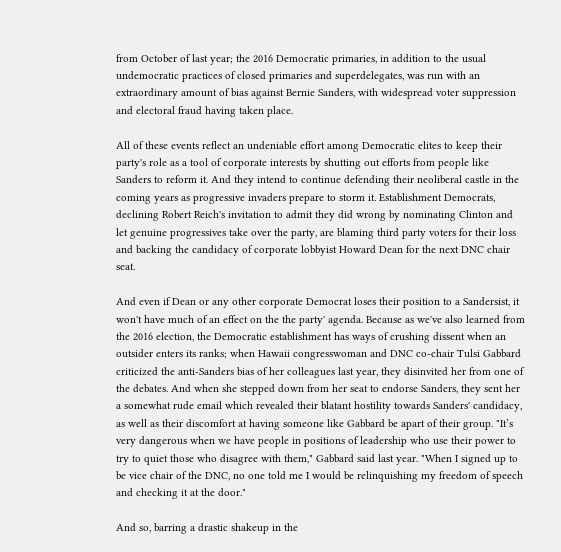from October of last year; the 2016 Democratic primaries, in addition to the usual undemocratic practices of closed primaries and superdelegates, was run with an extraordinary amount of bias against Bernie Sanders, with widespread voter suppression and electoral fraud having taken place.

All of these events reflect an undeniable effort among Democratic elites to keep their party's role as a tool of corporate interests by shutting out efforts from people like Sanders to reform it. And they intend to continue defending their neoliberal castle in the coming years as progressive invaders prepare to storm it. Establishment Democrats, declining Robert Reich's invitation to admit they did wrong by nominating Clinton and let genuine progressives take over the party, are blaming third party voters for their loss and backing the candidacy of corporate lobbyist Howard Dean for the next DNC chair seat.

And even if Dean or any other corporate Democrat loses their position to a Sandersist, it won't have much of an effect on the the party' agenda. Because as we've also learned from the 2016 election, the Democratic establishment has ways of crushing dissent when an outsider enters its ranks; when Hawaii congresswoman and DNC co-chair Tulsi Gabbard criticized the anti-Sanders bias of her colleagues last year, they disinvited her from one of the debates. And when she stepped down from her seat to endorse Sanders, they sent her a somewhat rude email which revealed their blatant hostility towards Sanders' candidacy, as well as their discomfort at having someone like Gabbard be apart of their group. "It’s very dangerous when we have people in positions of leadership who use their power to try to quiet those who disagree with them," Gabbard said last year. "When I signed up to be vice chair of the DNC, no one told me I would be relinquishing my freedom of speech and checking it at the door."

And so, barring a drastic shakeup in the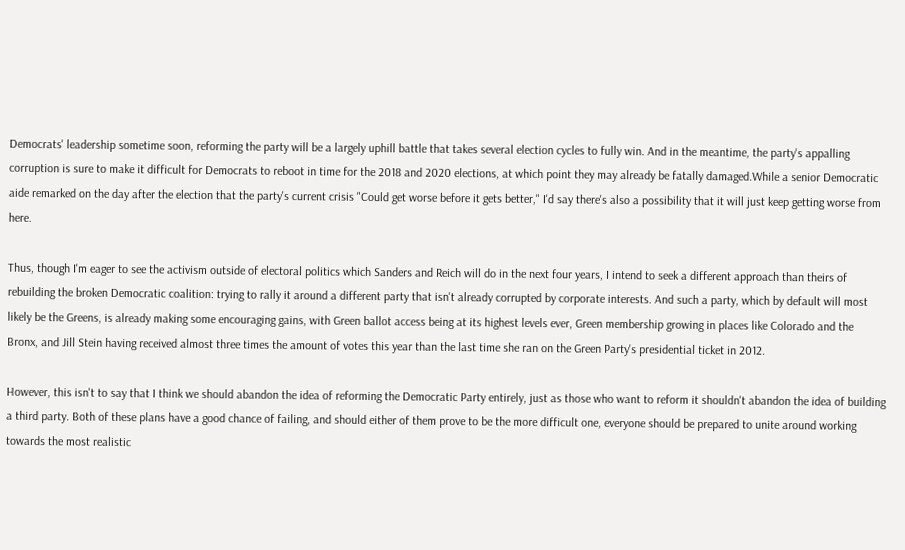Democrats' leadership sometime soon, reforming the party will be a largely uphill battle that takes several election cycles to fully win. And in the meantime, the party's appalling corruption is sure to make it difficult for Democrats to reboot in time for the 2018 and 2020 elections, at which point they may already be fatally damaged.While a senior Democratic aide remarked on the day after the election that the party's current crisis "Could get worse before it gets better," I'd say there's also a possibility that it will just keep getting worse from here.

Thus, though I'm eager to see the activism outside of electoral politics which Sanders and Reich will do in the next four years, I intend to seek a different approach than theirs of rebuilding the broken Democratic coalition: trying to rally it around a different party that isn't already corrupted by corporate interests. And such a party, which by default will most likely be the Greens, is already making some encouraging gains, with Green ballot access being at its highest levels ever, Green membership growing in places like Colorado and the Bronx, and Jill Stein having received almost three times the amount of votes this year than the last time she ran on the Green Party's presidential ticket in 2012.

However, this isn't to say that I think we should abandon the idea of reforming the Democratic Party entirely, just as those who want to reform it shouldn't abandon the idea of building a third party. Both of these plans have a good chance of failing, and should either of them prove to be the more difficult one, everyone should be prepared to unite around working towards the most realistic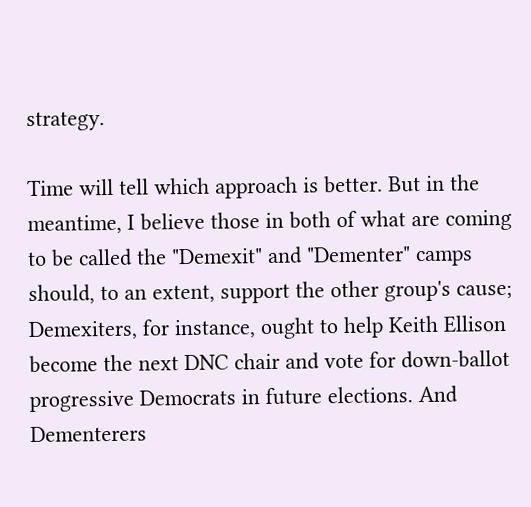strategy.

Time will tell which approach is better. But in the meantime, I believe those in both of what are coming to be called the "Demexit" and "Dementer" camps should, to an extent, support the other group's cause; Demexiters, for instance, ought to help Keith Ellison become the next DNC chair and vote for down-ballot progressive Democrats in future elections. And Dementerers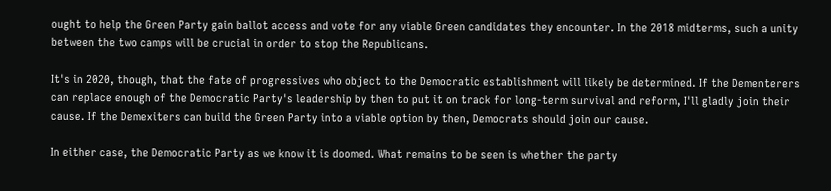ought to help the Green Party gain ballot access and vote for any viable Green candidates they encounter. In the 2018 midterms, such a unity between the two camps will be crucial in order to stop the Republicans.

It's in 2020, though, that the fate of progressives who object to the Democratic establishment will likely be determined. If the Dementerers can replace enough of the Democratic Party's leadership by then to put it on track for long-term survival and reform, I'll gladly join their cause. If the Demexiters can build the Green Party into a viable option by then, Democrats should join our cause.

In either case, the Democratic Party as we know it is doomed. What remains to be seen is whether the party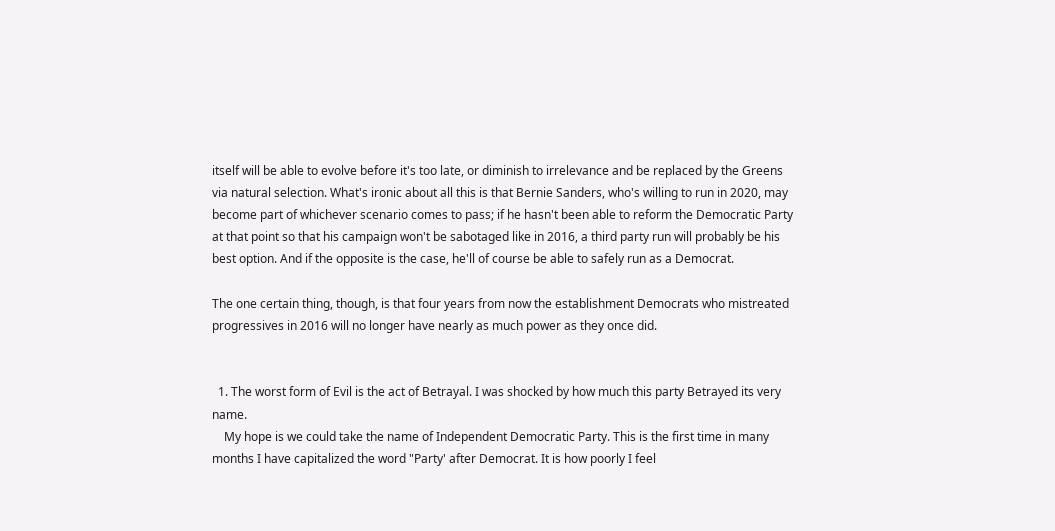itself will be able to evolve before it's too late, or diminish to irrelevance and be replaced by the Greens via natural selection. What's ironic about all this is that Bernie Sanders, who's willing to run in 2020, may become part of whichever scenario comes to pass; if he hasn't been able to reform the Democratic Party at that point so that his campaign won't be sabotaged like in 2016, a third party run will probably be his best option. And if the opposite is the case, he'll of course be able to safely run as a Democrat.

The one certain thing, though, is that four years from now the establishment Democrats who mistreated progressives in 2016 will no longer have nearly as much power as they once did.


  1. The worst form of Evil is the act of Betrayal. I was shocked by how much this party Betrayed its very name.
    My hope is we could take the name of Independent Democratic Party. This is the first time in many months I have capitalized the word "Party' after Democrat. It is how poorly I feel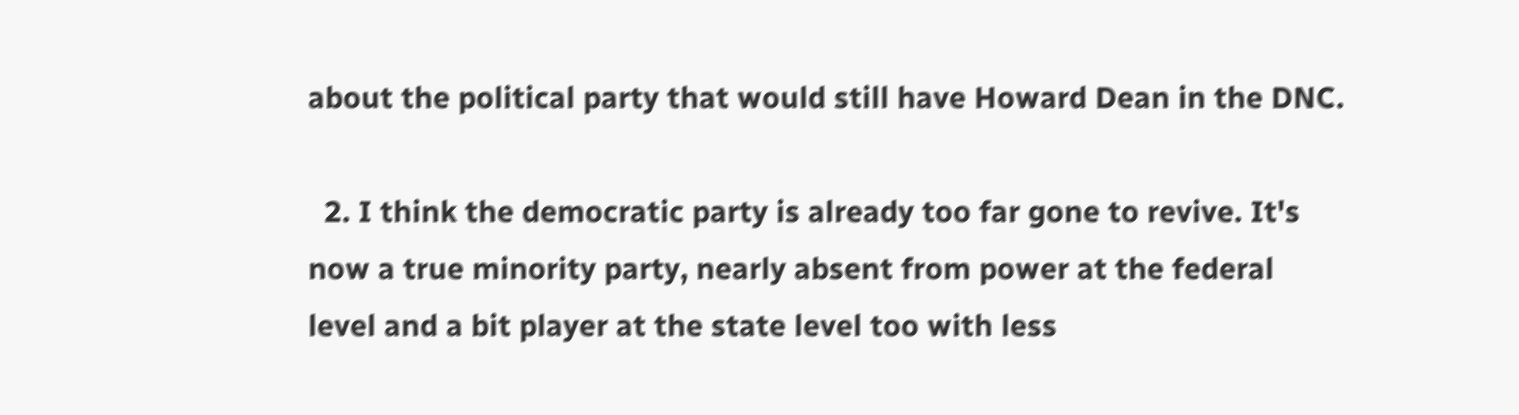about the political party that would still have Howard Dean in the DNC.

  2. I think the democratic party is already too far gone to revive. It's now a true minority party, nearly absent from power at the federal level and a bit player at the state level too with less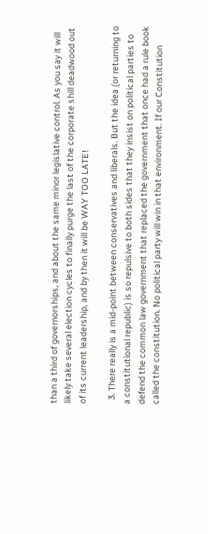than a third of governorships, and about the same minor legislative control. As you say it will likely take several election cycles to finally purge the last of the corporate shill deadwood out of its current leadership, and by then it will be WAY TOO LATE!

  3. There really is a mid-point between conservatives and liberals. But the idea (or returning to a constitutional republic) is so repulsive to both sides that they insist on political parties to defend the common law government that replaced the government that once had a rule book called the constitution. No political party will win in that environment. If our Constitution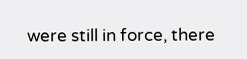were still in force, there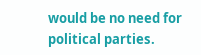would be no need for political parties.